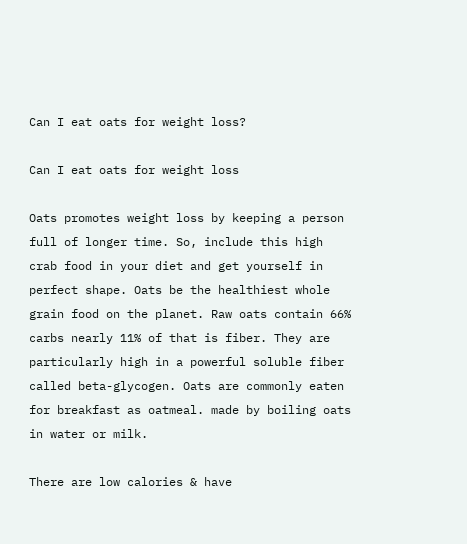Can I eat oats for weight loss?

Can I eat oats for weight loss

Oats promotes weight loss by keeping a person full of longer time. So, include this high crab food in your diet and get yourself in perfect shape. Oats be the healthiest whole grain food on the planet. Raw oats contain 66% carbs nearly 11% of that is fiber. They are particularly high in a powerful soluble fiber called beta-glycogen. Oats are commonly eaten for breakfast as oatmeal. made by boiling oats in water or milk.

There are low calories & have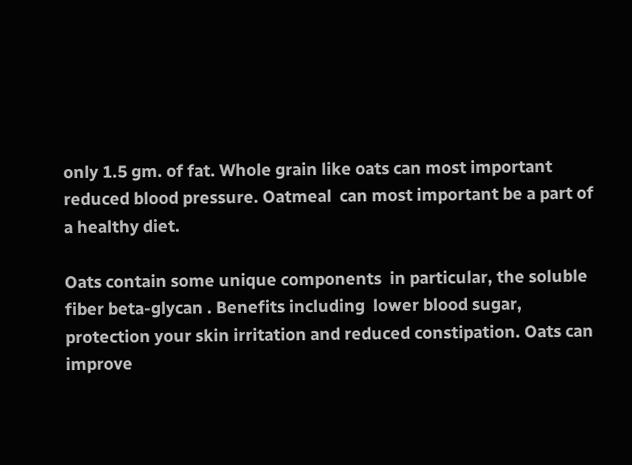only 1.5 gm. of fat. Whole grain like oats can most important reduced blood pressure. Oatmeal  can most important be a part of a healthy diet.

Oats contain some unique components  in particular, the soluble fiber beta-glycan . Benefits including  lower blood sugar, protection your skin irritation and reduced constipation. Oats can improve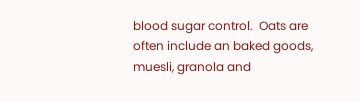blood sugar control.  Oats are often include an baked goods, muesli, granola and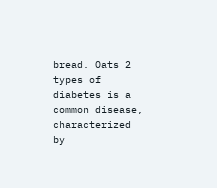bread. Oats 2 types of diabetes is a common disease, characterized by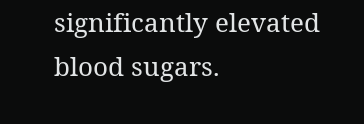significantly elevated blood sugars.